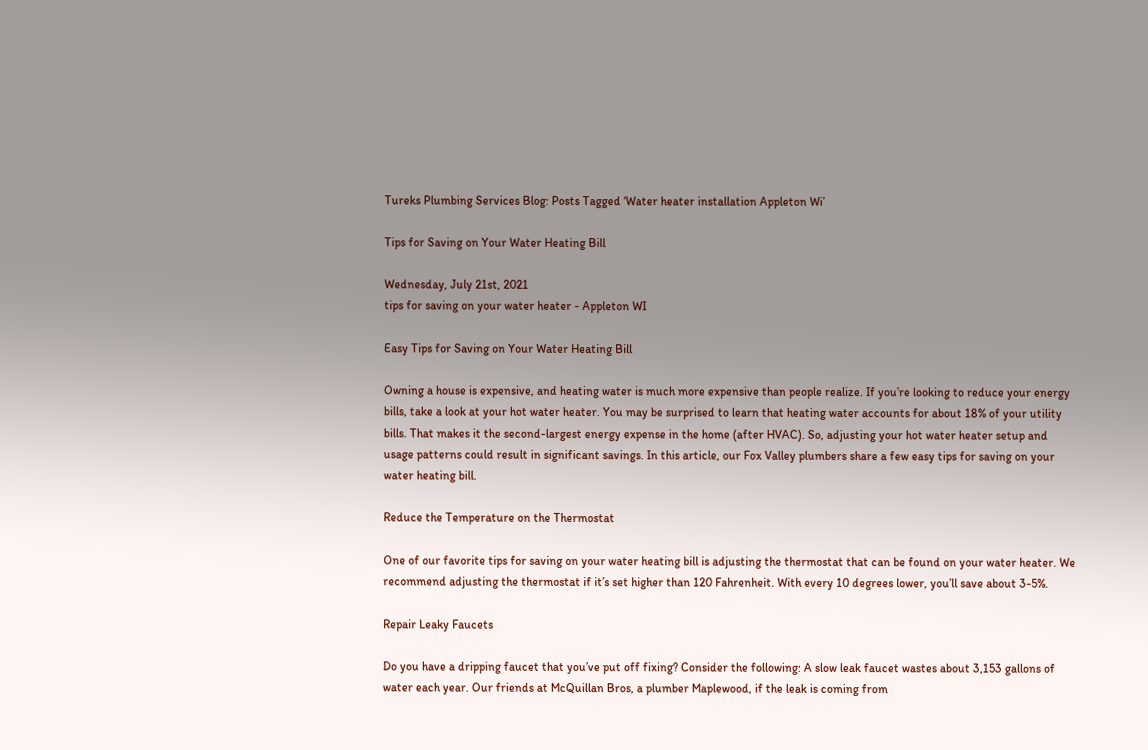Tureks Plumbing Services Blog: Posts Tagged ‘Water heater installation Appleton Wi’

Tips for Saving on Your Water Heating Bill

Wednesday, July 21st, 2021
tips for saving on your water heater - Appleton WI

Easy Tips for Saving on Your Water Heating Bill

Owning a house is expensive, and heating water is much more expensive than people realize. If you’re looking to reduce your energy bills, take a look at your hot water heater. You may be surprised to learn that heating water accounts for about 18% of your utility bills. That makes it the second-largest energy expense in the home (after HVAC). So, adjusting your hot water heater setup and usage patterns could result in significant savings. In this article, our Fox Valley plumbers share a few easy tips for saving on your water heating bill.

Reduce the Temperature on the Thermostat

One of our favorite tips for saving on your water heating bill is adjusting the thermostat that can be found on your water heater. We recommend adjusting the thermostat if it’s set higher than 120 Fahrenheit. With every 10 degrees lower, you’ll save about 3-5%.

Repair Leaky Faucets

Do you have a dripping faucet that you’ve put off fixing? Consider the following: A slow leak faucet wastes about 3,153 gallons of water each year. Our friends at McQuillan Bros, a plumber Maplewood, if the leak is coming from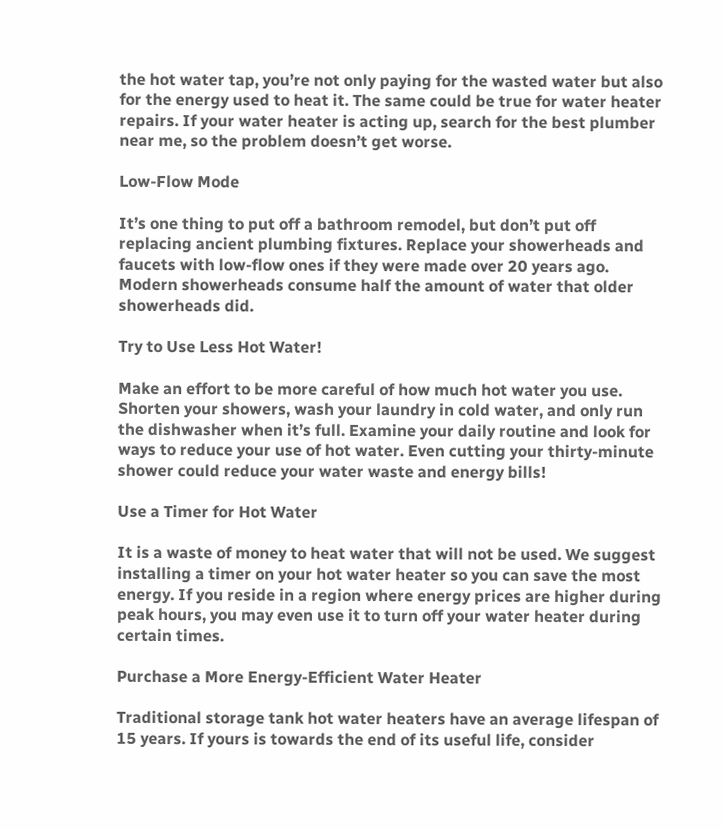the hot water tap, you’re not only paying for the wasted water but also for the energy used to heat it. The same could be true for water heater repairs. If your water heater is acting up, search for the best plumber near me, so the problem doesn’t get worse.

Low-Flow Mode

It’s one thing to put off a bathroom remodel, but don’t put off replacing ancient plumbing fixtures. Replace your showerheads and faucets with low-flow ones if they were made over 20 years ago. Modern showerheads consume half the amount of water that older showerheads did.

Try to Use Less Hot Water!

Make an effort to be more careful of how much hot water you use. Shorten your showers, wash your laundry in cold water, and only run the dishwasher when it’s full. Examine your daily routine and look for ways to reduce your use of hot water. Even cutting your thirty-minute shower could reduce your water waste and energy bills!

Use a Timer for Hot Water

It is a waste of money to heat water that will not be used. We suggest installing a timer on your hot water heater so you can save the most energy. If you reside in a region where energy prices are higher during peak hours, you may even use it to turn off your water heater during certain times.

Purchase a More Energy-Efficient Water Heater

Traditional storage tank hot water heaters have an average lifespan of 15 years. If yours is towards the end of its useful life, consider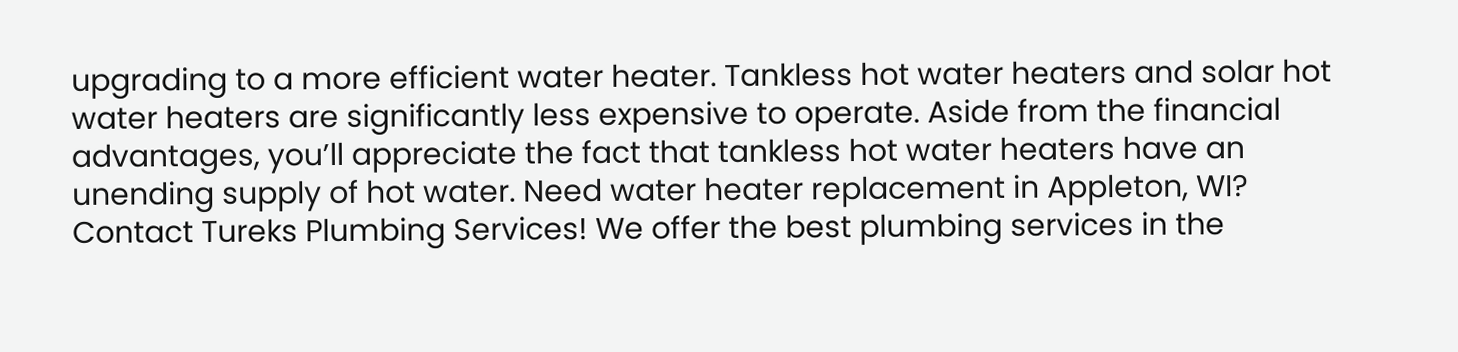upgrading to a more efficient water heater. Tankless hot water heaters and solar hot water heaters are significantly less expensive to operate. Aside from the financial advantages, you’ll appreciate the fact that tankless hot water heaters have an unending supply of hot water. Need water heater replacement in Appleton, WI? Contact Tureks Plumbing Services! We offer the best plumbing services in the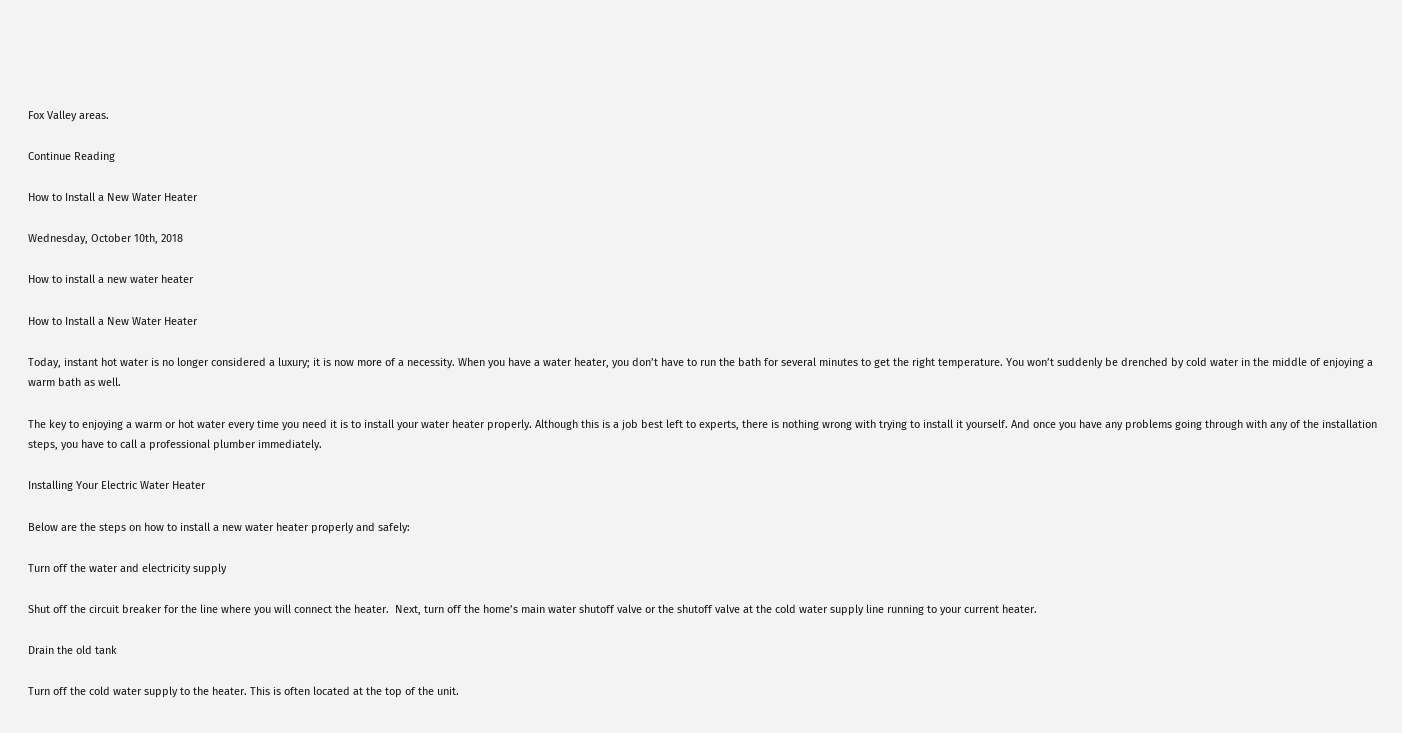Fox Valley areas.

Continue Reading

How to Install a New Water Heater

Wednesday, October 10th, 2018

How to install a new water heater

How to Install a New Water Heater

Today, instant hot water is no longer considered a luxury; it is now more of a necessity. When you have a water heater, you don’t have to run the bath for several minutes to get the right temperature. You won’t suddenly be drenched by cold water in the middle of enjoying a warm bath as well.

The key to enjoying a warm or hot water every time you need it is to install your water heater properly. Although this is a job best left to experts, there is nothing wrong with trying to install it yourself. And once you have any problems going through with any of the installation steps, you have to call a professional plumber immediately.

Installing Your Electric Water Heater

Below are the steps on how to install a new water heater properly and safely:

Turn off the water and electricity supply

Shut off the circuit breaker for the line where you will connect the heater.  Next, turn off the home’s main water shutoff valve or the shutoff valve at the cold water supply line running to your current heater.

Drain the old tank

Turn off the cold water supply to the heater. This is often located at the top of the unit.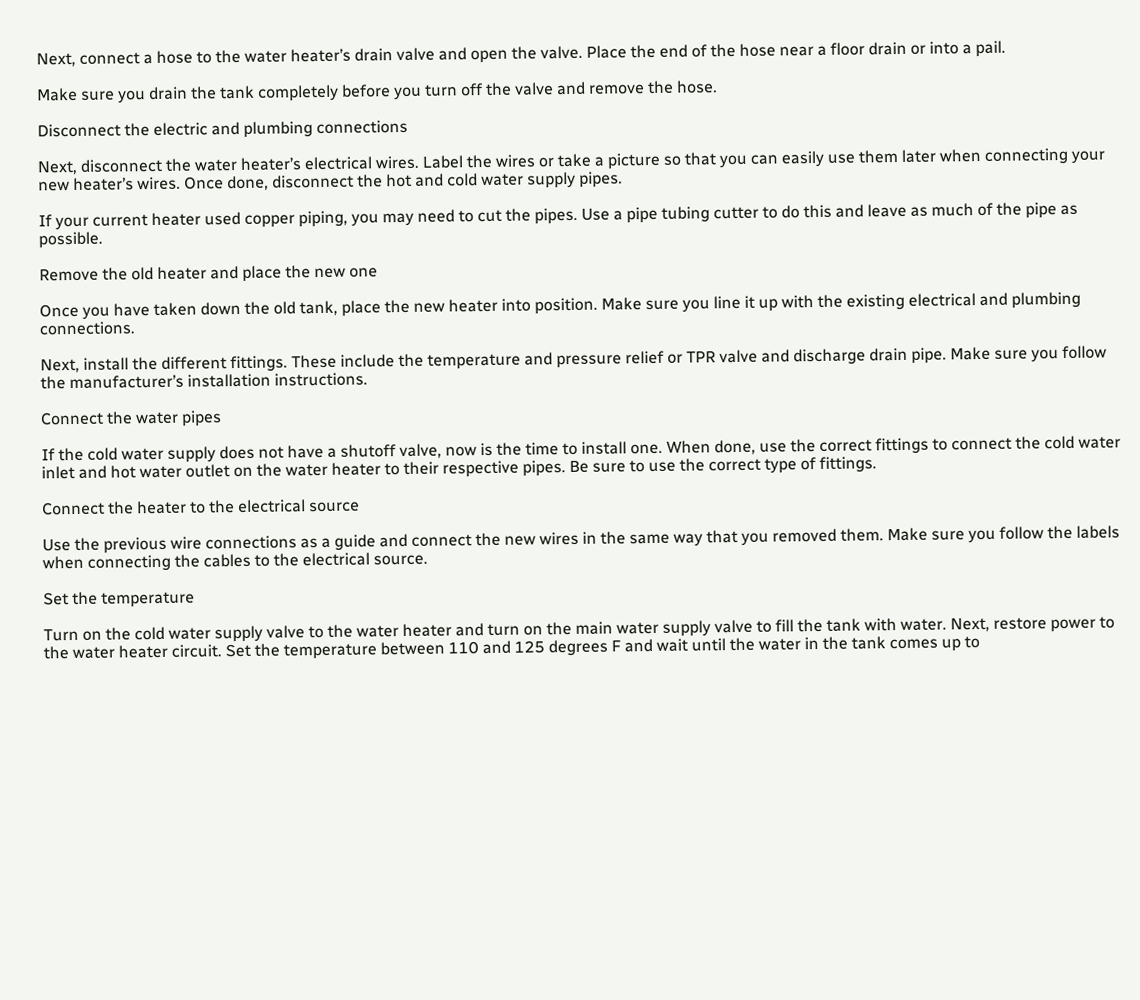Next, connect a hose to the water heater’s drain valve and open the valve. Place the end of the hose near a floor drain or into a pail.

Make sure you drain the tank completely before you turn off the valve and remove the hose.

Disconnect the electric and plumbing connections

Next, disconnect the water heater’s electrical wires. Label the wires or take a picture so that you can easily use them later when connecting your new heater’s wires. Once done, disconnect the hot and cold water supply pipes.

If your current heater used copper piping, you may need to cut the pipes. Use a pipe tubing cutter to do this and leave as much of the pipe as possible.

Remove the old heater and place the new one

Once you have taken down the old tank, place the new heater into position. Make sure you line it up with the existing electrical and plumbing connections.

Next, install the different fittings. These include the temperature and pressure relief or TPR valve and discharge drain pipe. Make sure you follow the manufacturer’s installation instructions.

Connect the water pipes

If the cold water supply does not have a shutoff valve, now is the time to install one. When done, use the correct fittings to connect the cold water inlet and hot water outlet on the water heater to their respective pipes. Be sure to use the correct type of fittings.

Connect the heater to the electrical source

Use the previous wire connections as a guide and connect the new wires in the same way that you removed them. Make sure you follow the labels when connecting the cables to the electrical source.

Set the temperature

Turn on the cold water supply valve to the water heater and turn on the main water supply valve to fill the tank with water. Next, restore power to the water heater circuit. Set the temperature between 110 and 125 degrees F and wait until the water in the tank comes up to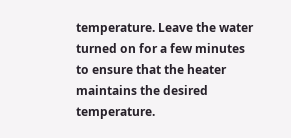temperature. Leave the water turned on for a few minutes to ensure that the heater maintains the desired temperature.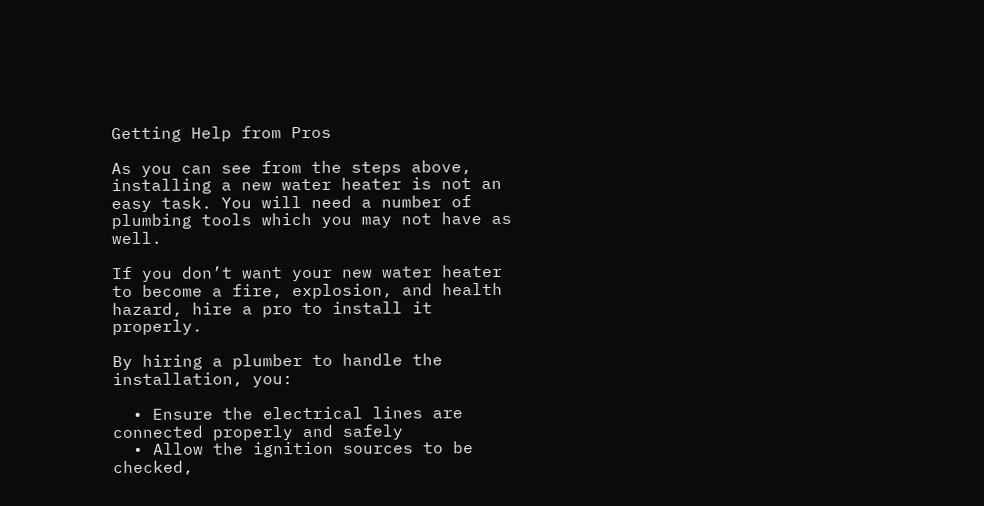Getting Help from Pros

As you can see from the steps above, installing a new water heater is not an easy task. You will need a number of plumbing tools which you may not have as well.

If you don’t want your new water heater to become a fire, explosion, and health hazard, hire a pro to install it properly.

By hiring a plumber to handle the installation, you:

  • Ensure the electrical lines are connected properly and safely
  • Allow the ignition sources to be checked,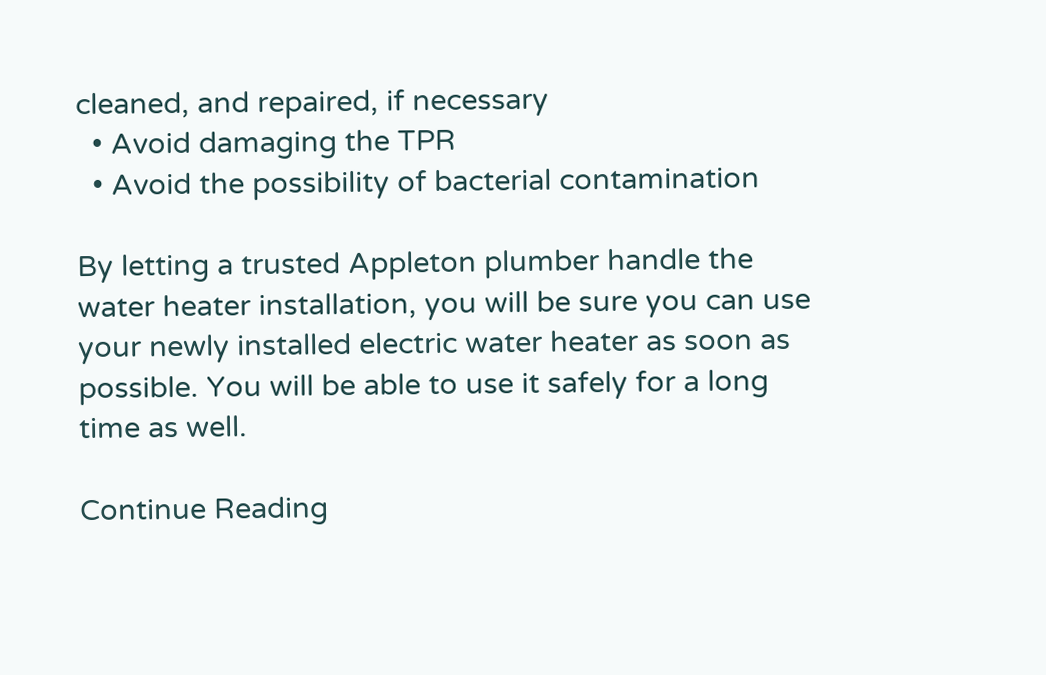cleaned, and repaired, if necessary
  • Avoid damaging the TPR
  • Avoid the possibility of bacterial contamination

By letting a trusted Appleton plumber handle the water heater installation, you will be sure you can use your newly installed electric water heater as soon as possible. You will be able to use it safely for a long time as well.

Continue Reading